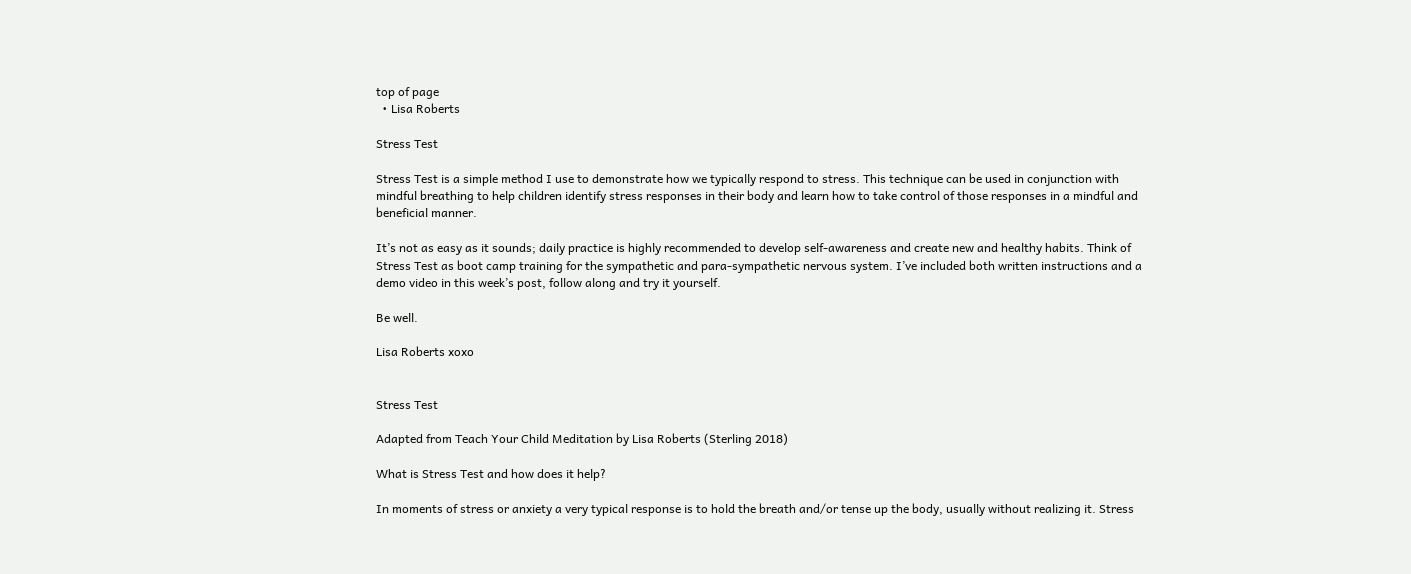top of page
  • Lisa Roberts

Stress Test

Stress Test is a simple method I use to demonstrate how we typically respond to stress. This technique can be used in conjunction with mindful breathing to help children identify stress responses in their body and learn how to take control of those responses in a mindful and beneficial manner.

It’s not as easy as it sounds; daily practice is highly recommended to develop self-awareness and create new and healthy habits. Think of Stress Test as boot camp training for the sympathetic and para-sympathetic nervous system. I’ve included both written instructions and a demo video in this week’s post, follow along and try it yourself.

Be well.

Lisa Roberts xoxo


Stress Test

Adapted from Teach Your Child Meditation by Lisa Roberts (Sterling 2018)

What is Stress Test and how does it help?

In moments of stress or anxiety a very typical response is to hold the breath and/or tense up the body, usually without realizing it. Stress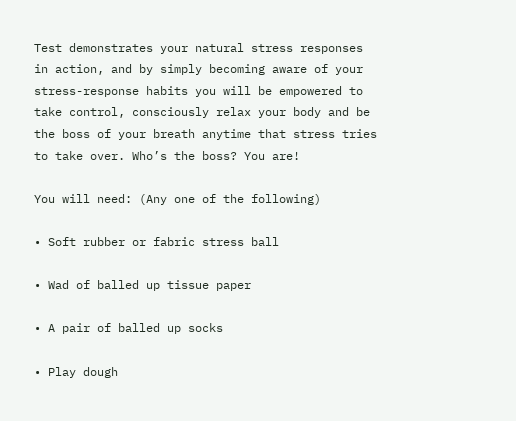Test demonstrates your natural stress responses in action, and by simply becoming aware of your stress-response habits you will be empowered to take control, consciously relax your body and be the boss of your breath anytime that stress tries to take over. Who’s the boss? You are!

You will need: (Any one of the following)

• Soft rubber or fabric stress ball

• Wad of balled up tissue paper

• A pair of balled up socks

• Play dough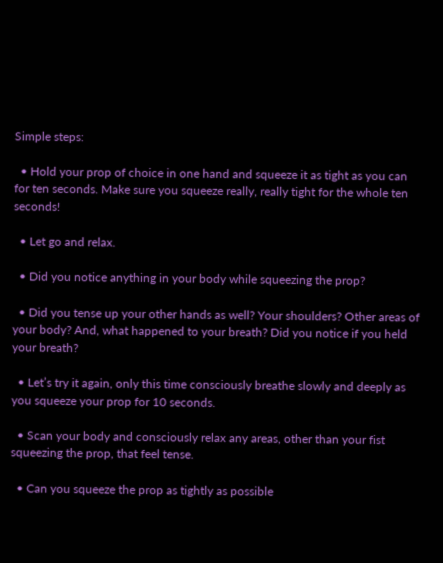Simple steps:

  • Hold your prop of choice in one hand and squeeze it as tight as you can for ten seconds. Make sure you squeeze really, really tight for the whole ten seconds!

  • Let go and relax.

  • Did you notice anything in your body while squeezing the prop?

  • Did you tense up your other hands as well? Your shoulders? Other areas of your body? And, what happened to your breath? Did you notice if you held your breath?

  • Let’s try it again, only this time consciously breathe slowly and deeply as you squeeze your prop for 10 seconds.

  • Scan your body and consciously relax any areas, other than your fist squeezing the prop, that feel tense.

  • Can you squeeze the prop as tightly as possible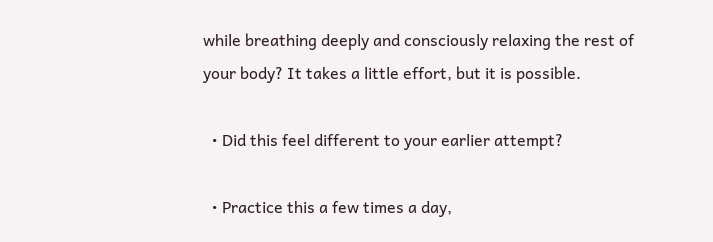while breathing deeply and consciously relaxing the rest of your body? It takes a little effort, but it is possible.

  • Did this feel different to your earlier attempt?

  • Practice this a few times a day,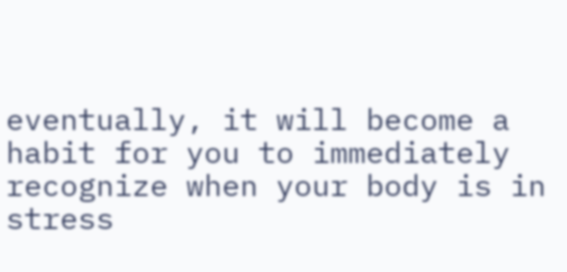eventually, it will become a habit for you to immediately recognize when your body is in stress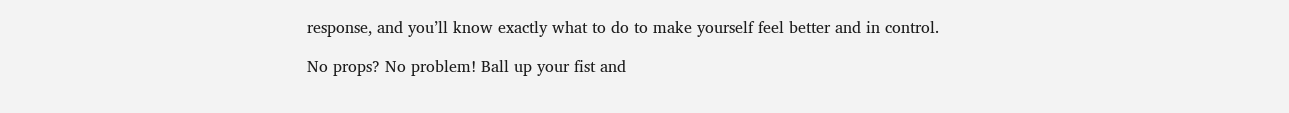response, and you’ll know exactly what to do to make yourself feel better and in control.

No props? No problem! Ball up your fist and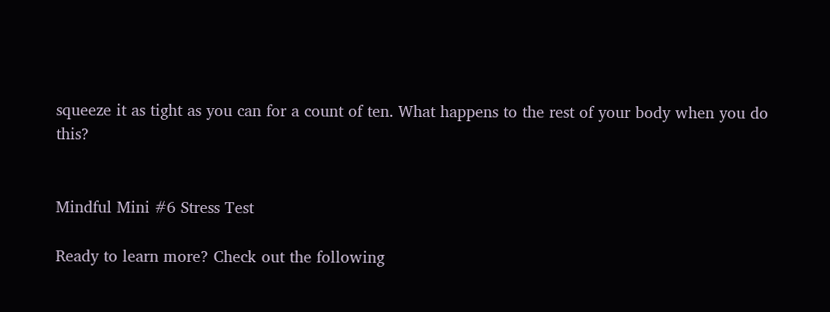squeeze it as tight as you can for a count of ten. What happens to the rest of your body when you do this?


Mindful Mini #6 Stress Test

Ready to learn more? Check out the following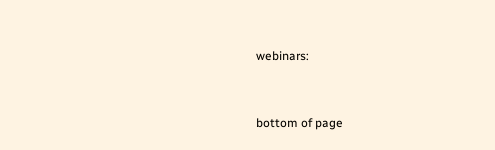webinars:


bottom of page